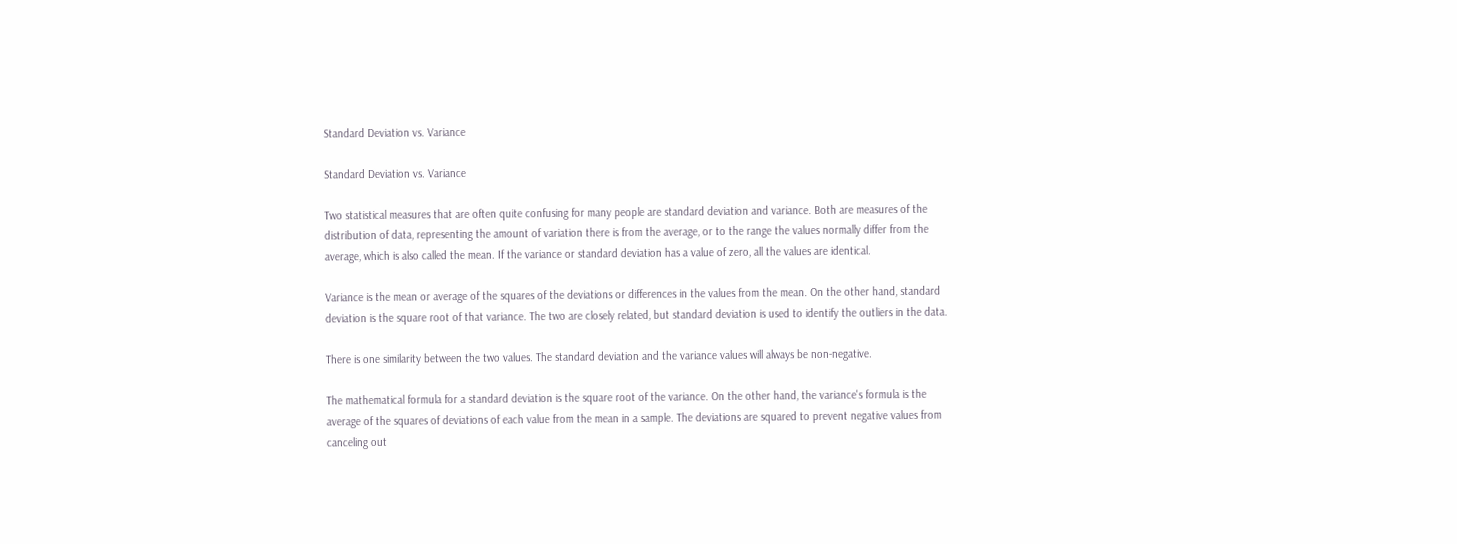Standard Deviation vs. Variance

Standard Deviation vs. Variance

Two statistical measures that are often quite confusing for many people are standard deviation and variance. Both are measures of the distribution of data, representing the amount of variation there is from the average, or to the range the values normally differ from the average, which is also called the mean. If the variance or standard deviation has a value of zero, all the values are identical.

Variance is the mean or average of the squares of the deviations or differences in the values from the mean. On the other hand, standard deviation is the square root of that variance. The two are closely related, but standard deviation is used to identify the outliers in the data.

There is one similarity between the two values. The standard deviation and the variance values will always be non-negative.

The mathematical formula for a standard deviation is the square root of the variance. On the other hand, the variance's formula is the average of the squares of deviations of each value from the mean in a sample. The deviations are squared to prevent negative values from canceling out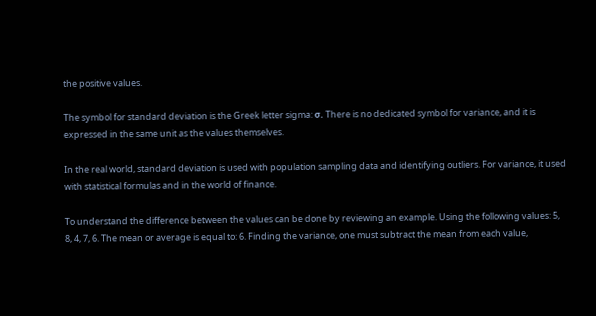the positive values.

The symbol for standard deviation is the Greek letter sigma: σ. There is no dedicated symbol for variance, and it is expressed in the same unit as the values themselves.

In the real world, standard deviation is used with population sampling data and identifying outliers. For variance, it used with statistical formulas and in the world of finance.

To understand the difference between the values can be done by reviewing an example. Using the following values: 5, 8, 4, 7, 6. The mean or average is equal to: 6. Finding the variance, one must subtract the mean from each value,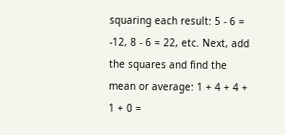squaring each result: 5 - 6 = -12, 8 - 6 = 22, etc. Next, add the squares and find the mean or average: 1 + 4 + 4 + 1 + 0 =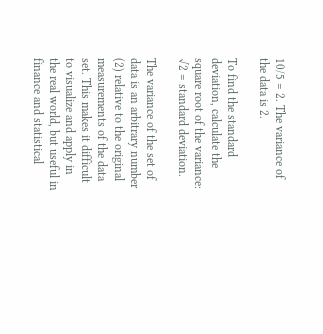10/5 = 2. The variance of the data is 2.

To find the standard deviation, calculate the square root of the variance: √2 = standard deviation.

The variance of the set of data is an arbitrary number (2) relative to the original measurements of the data set. This makes it difficult to visualize and apply in the real world, but useful in finance and statistical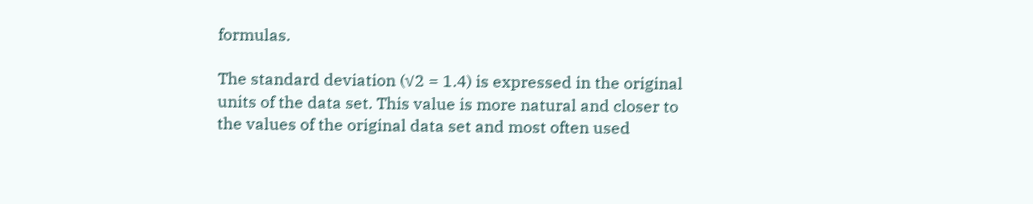formulas.

The standard deviation (√2 = 1.4) is expressed in the original units of the data set. This value is more natural and closer to the values of the original data set and most often used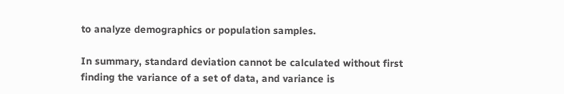to analyze demographics or population samples.

In summary, standard deviation cannot be calculated without first finding the variance of a set of data, and variance is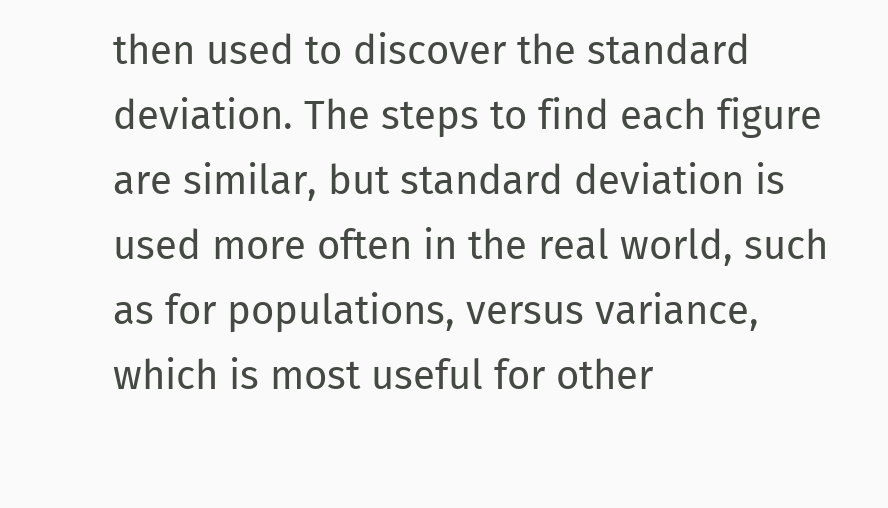then used to discover the standard deviation. The steps to find each figure are similar, but standard deviation is used more often in the real world, such as for populations, versus variance, which is most useful for other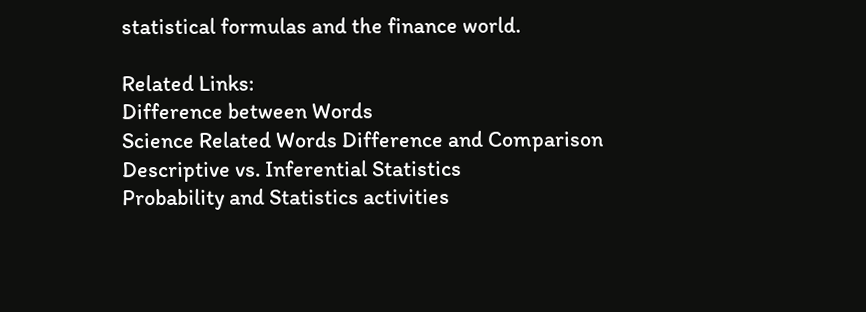statistical formulas and the finance world.

Related Links:
Difference between Words
Science Related Words Difference and Comparison
Descriptive vs. Inferential Statistics
Probability and Statistics activities